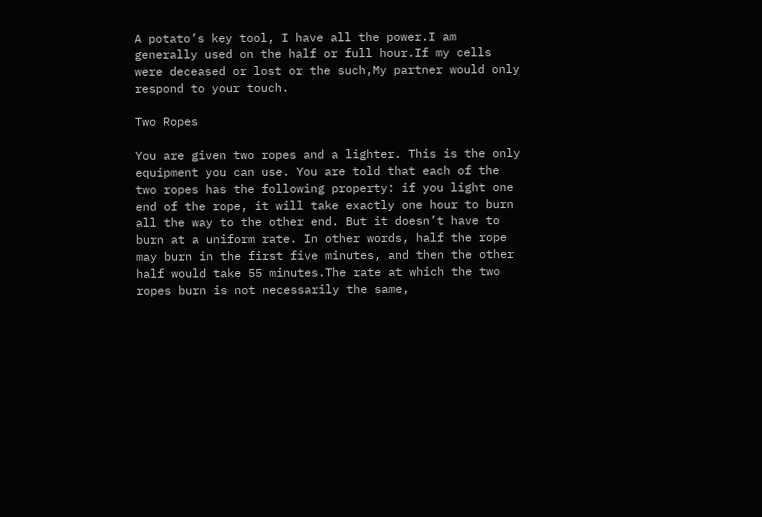A potato’s key tool, I have all the power.I am generally used on the half or full hour.If my cells were deceased or lost or the such,My partner would only respond to your touch.

Two Ropes

You are given two ropes and a lighter. This is the only equipment you can use. You are told that each of the two ropes has the following property: if you light one end of the rope, it will take exactly one hour to burn all the way to the other end. But it doesn’t have to burn at a uniform rate. In other words, half the rope may burn in the first five minutes, and then the other half would take 55 minutes.The rate at which the two ropes burn is not necessarily the same,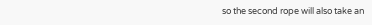so the second rope will also take an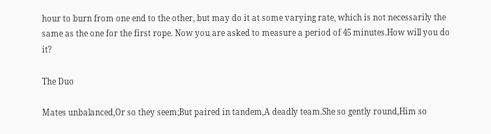hour to burn from one end to the other, but may do it at some varying rate, which is not necessarily the same as the one for the first rope. Now you are asked to measure a period of 45 minutes.How will you do it?

The Duo

Mates unbalanced,Or so they seem;But paired in tandem,A deadly team.She so gently round,Him so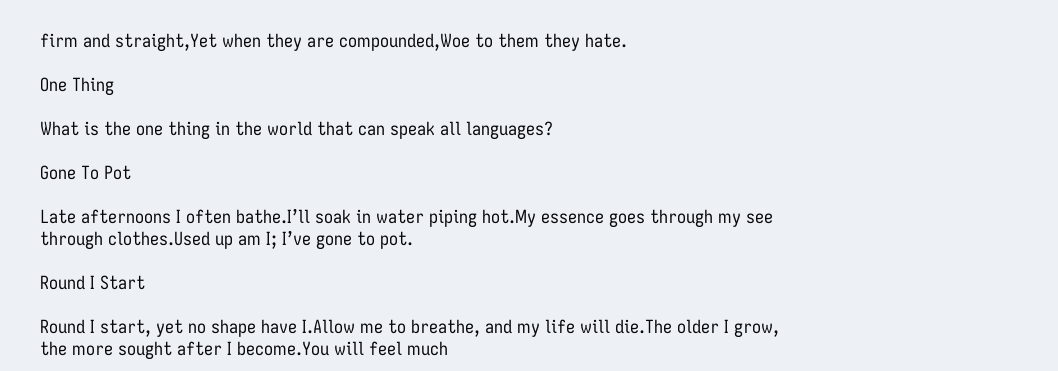firm and straight,Yet when they are compounded,Woe to them they hate.

One Thing

What is the one thing in the world that can speak all languages?

Gone To Pot

Late afternoons I often bathe.I’ll soak in water piping hot.My essence goes through my see through clothes.Used up am I; I’ve gone to pot.

Round I Start

Round I start, yet no shape have I.Allow me to breathe, and my life will die.The older I grow, the more sought after I become.You will feel much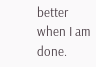better when I am done.